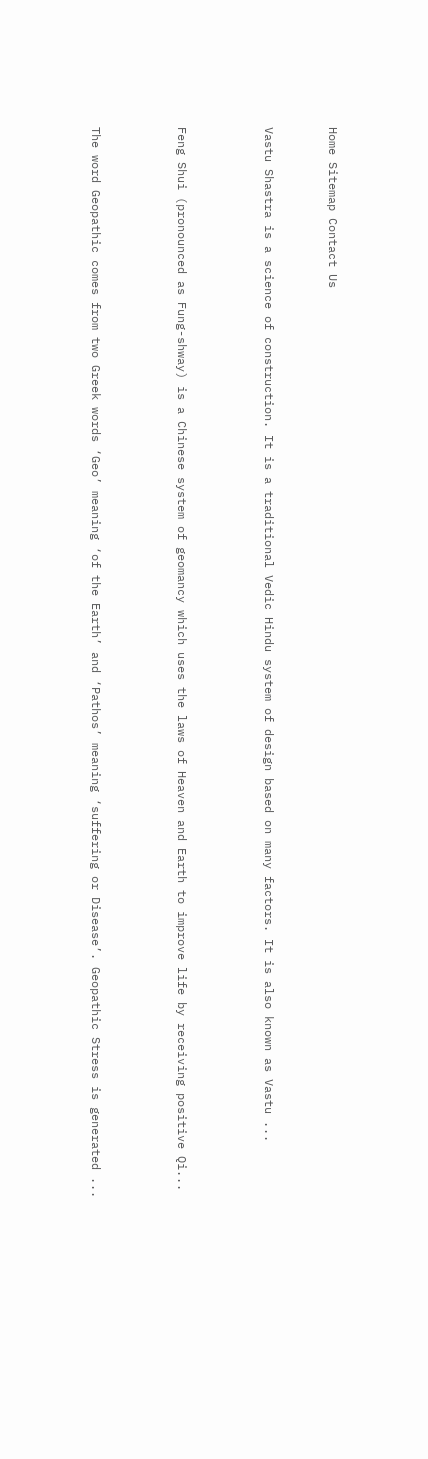Home Sitemap Contact Us


Vastu Shastra is a science of construction. It is a traditional Vedic Hindu system of design based on many factors. It is also known as Vastu ...



Feng Shui (pronounced as Fung-shway) is a Chinese system of geomancy which uses the laws of Heaven and Earth to improve life by receiving positive Qi...



The word Geopathic comes from two Greek words ‘Geo’ meaning ‘of the Earth’ and ‘Pathos’ meaning ‘suffering or Disease’. Geopathic Stress is generated ...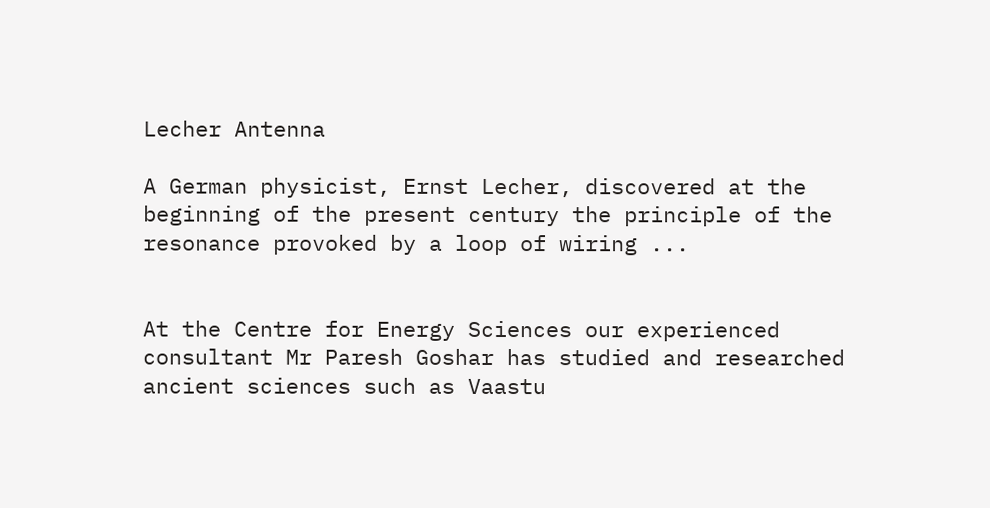Lecher Antenna

A German physicist, Ernst Lecher, discovered at the beginning of the present century the principle of the resonance provoked by a loop of wiring ...


At the Centre for Energy Sciences our experienced consultant Mr Paresh Goshar has studied and researched ancient sciences such as Vaastu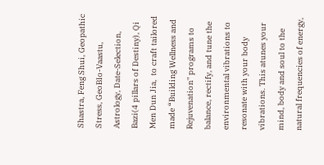Shastra, Feng Shui, Geopathic Stress, GeoBIo-Vaastu, Astrology, Date-Selection, Bazi(4 pillars of Destiny), Qi Men Dun Jia,  to craft tailored made “Building Wellness and Rejuvenation" programs to balance, rectify, and tune the environmental vibrations to resonate with your body vibrations. This atunes your mind, body and soul to the natural frequencies of energy,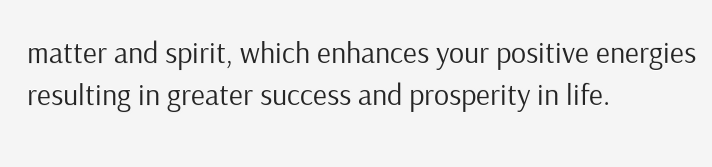matter and spirit, which enhances your positive energies resulting in greater success and prosperity in life.